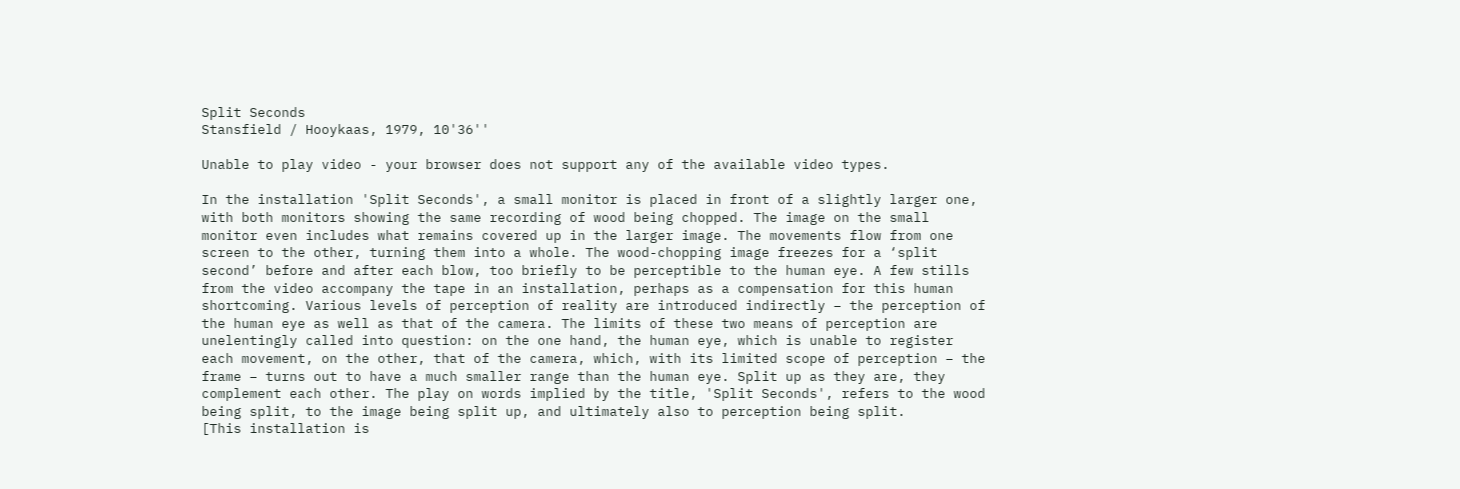Split Seconds
Stansfield / Hooykaas, 1979, 10'36''

Unable to play video - your browser does not support any of the available video types.

In the installation 'Split Seconds', a small monitor is placed in front of a slightly larger one, with both monitors showing the same recording of wood being chopped. The image on the small monitor even includes what remains covered up in the larger image. The movements flow from one screen to the other, turning them into a whole. The wood-chopping image freezes for a ‘split second’ before and after each blow, too briefly to be perceptible to the human eye. A few stills from the video accompany the tape in an installation, perhaps as a compensation for this human shortcoming. Various levels of perception of reality are introduced indirectly – the perception of the human eye as well as that of the camera. The limits of these two means of perception are unelentingly called into question: on the one hand, the human eye, which is unable to register each movement, on the other, that of the camera, which, with its limited scope of perception – the frame – turns out to have a much smaller range than the human eye. Split up as they are, they complement each other. The play on words implied by the title, 'Split Seconds', refers to the wood being split, to the image being split up, and ultimately also to perception being split.
[This installation is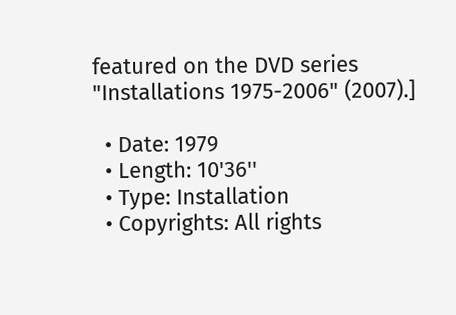featured on the DVD series "Installations 1975-2006" (2007).]

  • Date: 1979
  • Length: 10'36''
  • Type: Installation
  • Copyrights: All rights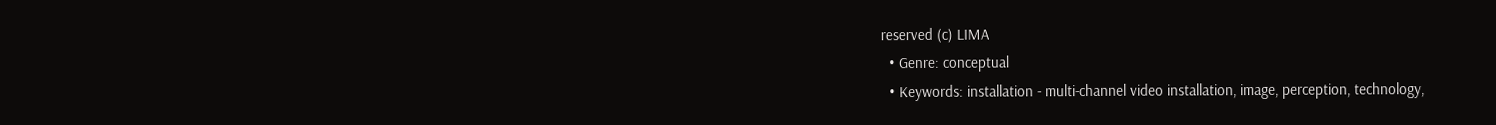reserved (c) LIMA
  • Genre: conceptual
  • Keywords: installation - multi-channel video installation, image, perception, technology,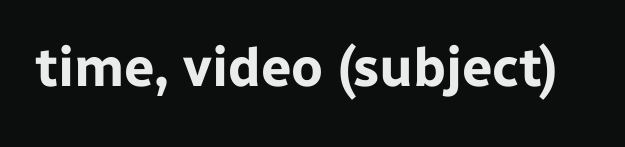time, video (subject)